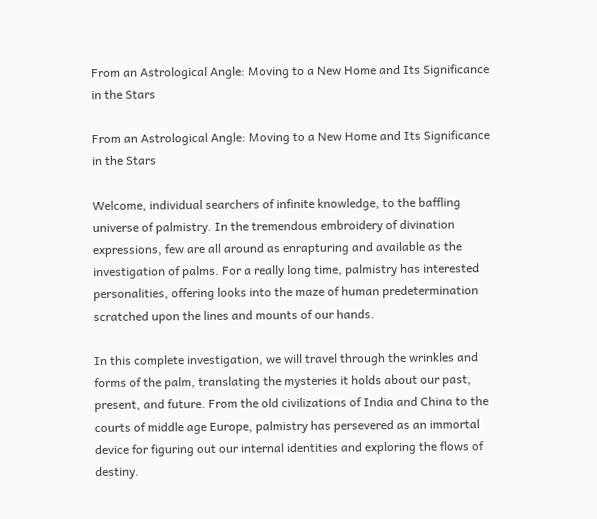From an Astrological Angle: Moving to a New Home and Its Significance in the Stars

From an Astrological Angle: Moving to a New Home and Its Significance in the Stars

Welcome, individual searchers of infinite knowledge, to the baffling universe of palmistry. In the tremendous embroidery of divination expressions, few are all around as enrapturing and available as the investigation of palms. For a really long time, palmistry has interested personalities, offering looks into the maze of human predetermination scratched upon the lines and mounts of our hands.

In this complete investigation, we will travel through the wrinkles and forms of the palm, translating the mysteries it holds about our past, present, and future. From the old civilizations of India and China to the courts of middle age Europe, palmistry has persevered as an immortal device for figuring out our internal identities and exploring the flows of destiny.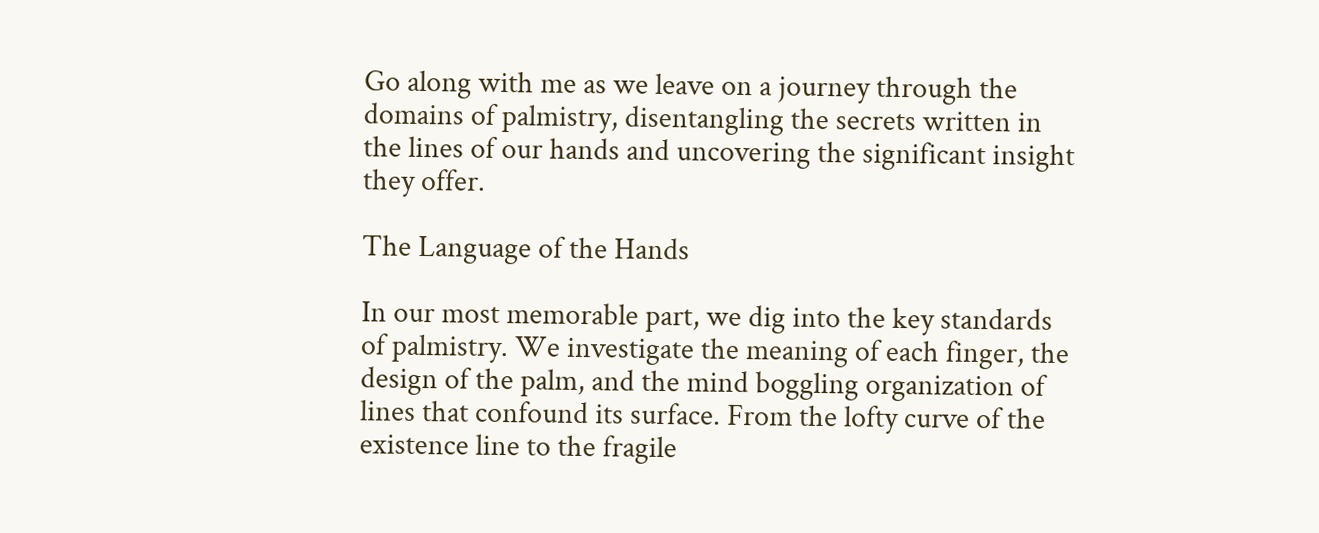Go along with me as we leave on a journey through the domains of palmistry, disentangling the secrets written in the lines of our hands and uncovering the significant insight they offer.

The Language of the Hands

In our most memorable part, we dig into the key standards of palmistry. We investigate the meaning of each finger, the design of the palm, and the mind boggling organization of lines that confound its surface. From the lofty curve of the existence line to the fragile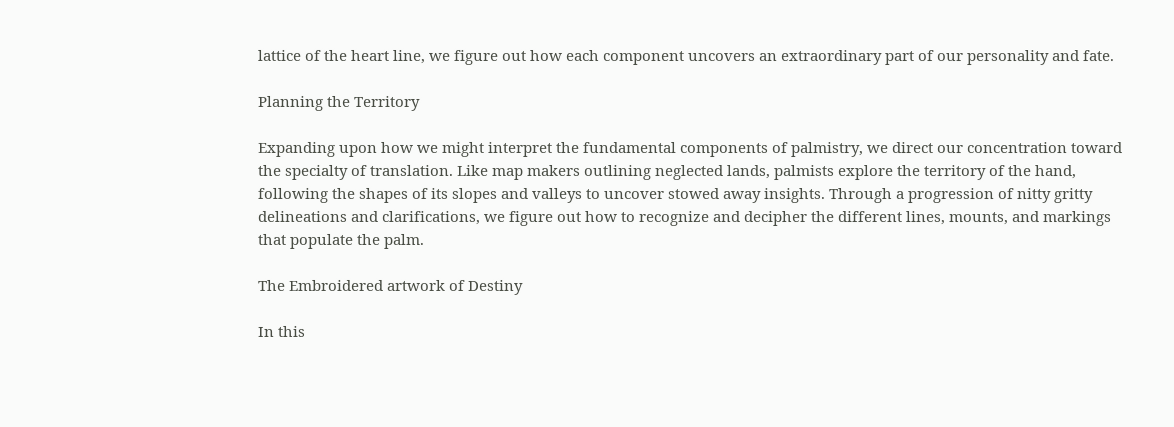lattice of the heart line, we figure out how each component uncovers an extraordinary part of our personality and fate.

Planning the Territory

Expanding upon how we might interpret the fundamental components of palmistry, we direct our concentration toward the specialty of translation. Like map makers outlining neglected lands, palmists explore the territory of the hand, following the shapes of its slopes and valleys to uncover stowed away insights. Through a progression of nitty gritty delineations and clarifications, we figure out how to recognize and decipher the different lines, mounts, and markings that populate the palm.

The Embroidered artwork of Destiny

In this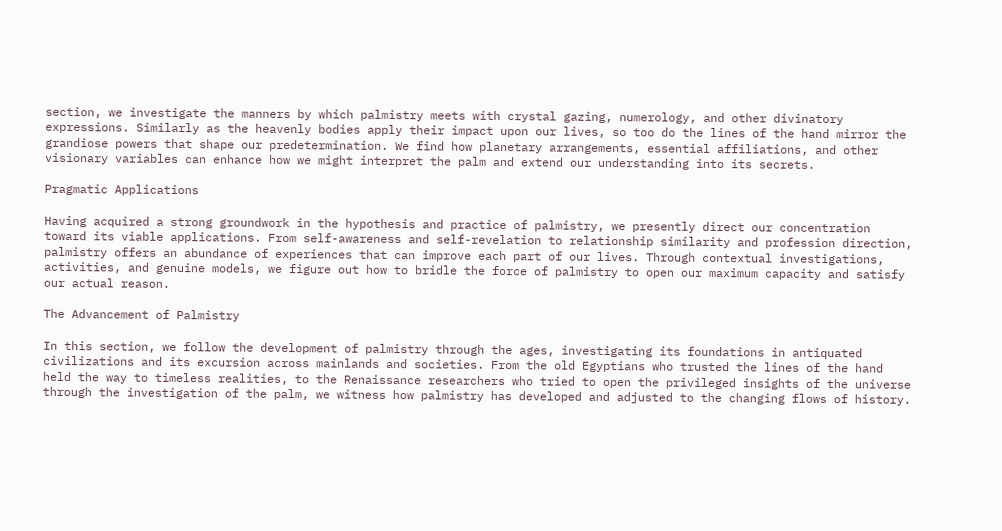section, we investigate the manners by which palmistry meets with crystal gazing, numerology, and other divinatory expressions. Similarly as the heavenly bodies apply their impact upon our lives, so too do the lines of the hand mirror the grandiose powers that shape our predetermination. We find how planetary arrangements, essential affiliations, and other visionary variables can enhance how we might interpret the palm and extend our understanding into its secrets.

Pragmatic Applications

Having acquired a strong groundwork in the hypothesis and practice of palmistry, we presently direct our concentration toward its viable applications. From self-awareness and self-revelation to relationship similarity and profession direction, palmistry offers an abundance of experiences that can improve each part of our lives. Through contextual investigations, activities, and genuine models, we figure out how to bridle the force of palmistry to open our maximum capacity and satisfy our actual reason.

The Advancement of Palmistry

In this section, we follow the development of palmistry through the ages, investigating its foundations in antiquated civilizations and its excursion across mainlands and societies. From the old Egyptians who trusted the lines of the hand held the way to timeless realities, to the Renaissance researchers who tried to open the privileged insights of the universe through the investigation of the palm, we witness how palmistry has developed and adjusted to the changing flows of history.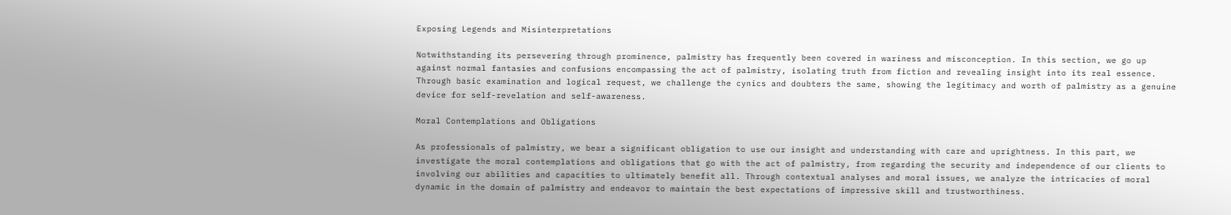Exposing Legends and Misinterpretations

Notwithstanding its persevering through prominence, palmistry has frequently been covered in wariness and misconception. In this section, we go up against normal fantasies and confusions encompassing the act of palmistry, isolating truth from fiction and revealing insight into its real essence. Through basic examination and logical request, we challenge the cynics and doubters the same, showing the legitimacy and worth of palmistry as a genuine device for self-revelation and self-awareness.

Moral Contemplations and Obligations

As professionals of palmistry, we bear a significant obligation to use our insight and understanding with care and uprightness. In this part, we investigate the moral contemplations and obligations that go with the act of palmistry, from regarding the security and independence of our clients to involving our abilities and capacities to ultimately benefit all. Through contextual analyses and moral issues, we analyze the intricacies of moral dynamic in the domain of palmistry and endeavor to maintain the best expectations of impressive skill and trustworthiness.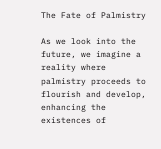The Fate of Palmistry

As we look into the future, we imagine a reality where palmistry proceeds to flourish and develop, enhancing the existences of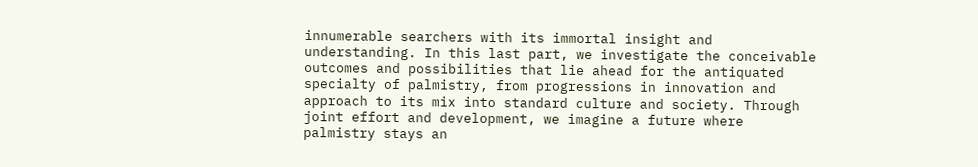innumerable searchers with its immortal insight and understanding. In this last part, we investigate the conceivable outcomes and possibilities that lie ahead for the antiquated specialty of palmistry, from progressions in innovation and approach to its mix into standard culture and society. Through joint effort and development, we imagine a future where palmistry stays an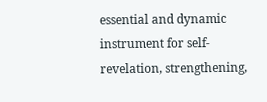essential and dynamic instrument for self-revelation, strengthening,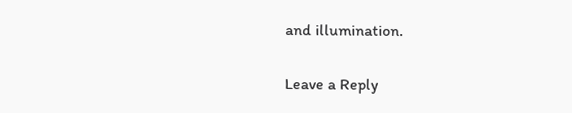and illumination.

Leave a Reply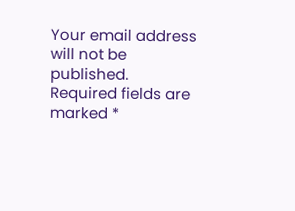Your email address will not be published. Required fields are marked *